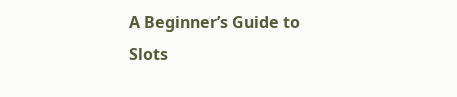A Beginner’s Guide to Slots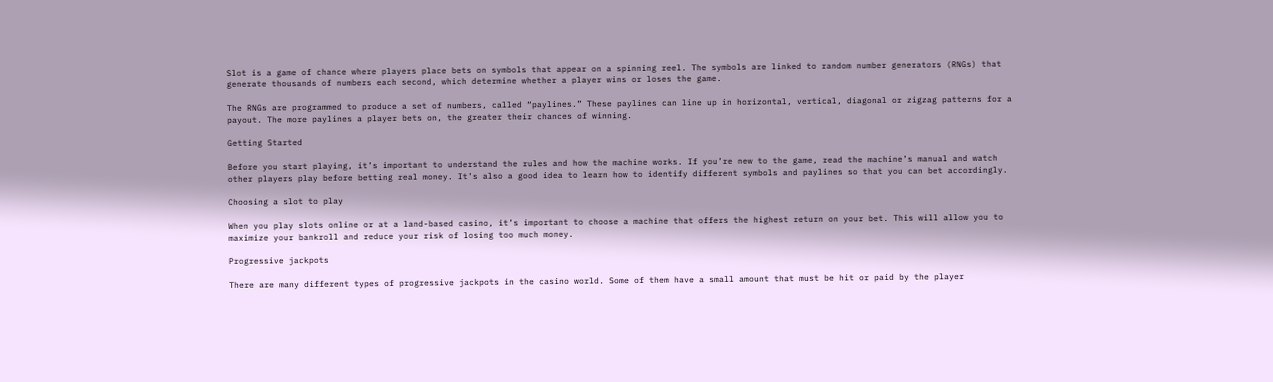Slot is a game of chance where players place bets on symbols that appear on a spinning reel. The symbols are linked to random number generators (RNGs) that generate thousands of numbers each second, which determine whether a player wins or loses the game.

The RNGs are programmed to produce a set of numbers, called “paylines.” These paylines can line up in horizontal, vertical, diagonal or zigzag patterns for a payout. The more paylines a player bets on, the greater their chances of winning.

Getting Started

Before you start playing, it’s important to understand the rules and how the machine works. If you’re new to the game, read the machine’s manual and watch other players play before betting real money. It’s also a good idea to learn how to identify different symbols and paylines so that you can bet accordingly.

Choosing a slot to play

When you play slots online or at a land-based casino, it’s important to choose a machine that offers the highest return on your bet. This will allow you to maximize your bankroll and reduce your risk of losing too much money.

Progressive jackpots

There are many different types of progressive jackpots in the casino world. Some of them have a small amount that must be hit or paid by the player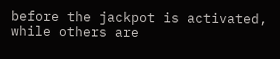before the jackpot is activated, while others are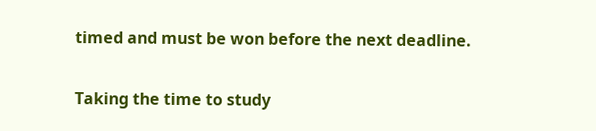timed and must be won before the next deadline.

Taking the time to study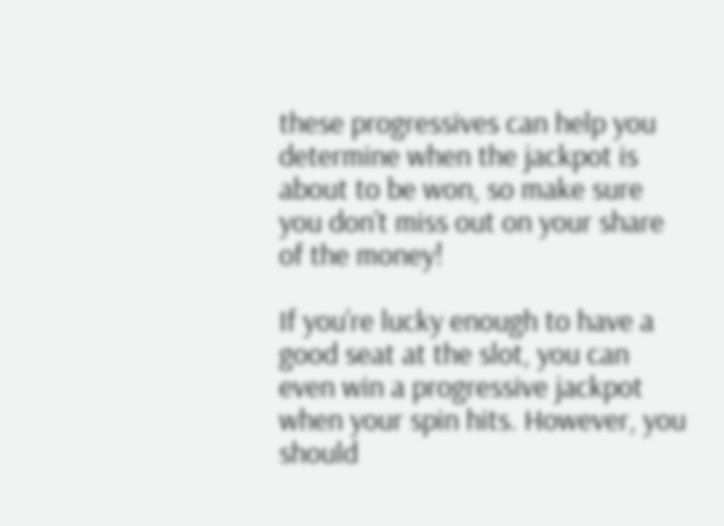these progressives can help you determine when the jackpot is about to be won, so make sure you don’t miss out on your share of the money!

If you’re lucky enough to have a good seat at the slot, you can even win a progressive jackpot when your spin hits. However, you should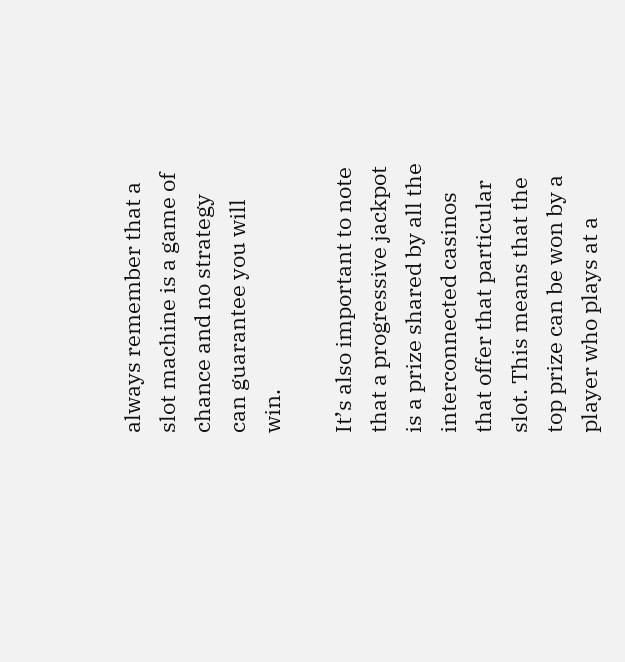always remember that a slot machine is a game of chance and no strategy can guarantee you will win.

It’s also important to note that a progressive jackpot is a prize shared by all the interconnected casinos that offer that particular slot. This means that the top prize can be won by a player who plays at a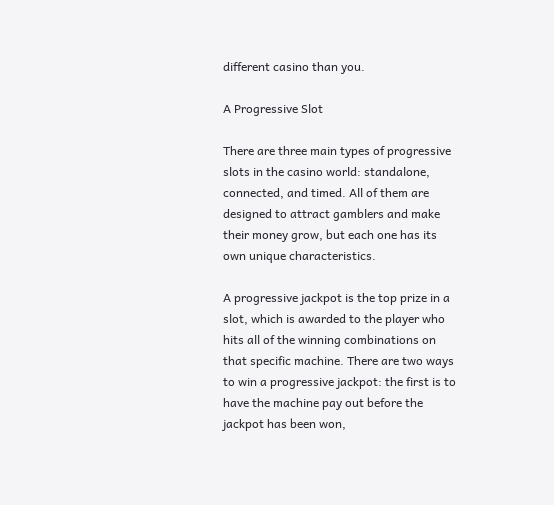different casino than you.

A Progressive Slot

There are three main types of progressive slots in the casino world: standalone, connected, and timed. All of them are designed to attract gamblers and make their money grow, but each one has its own unique characteristics.

A progressive jackpot is the top prize in a slot, which is awarded to the player who hits all of the winning combinations on that specific machine. There are two ways to win a progressive jackpot: the first is to have the machine pay out before the jackpot has been won,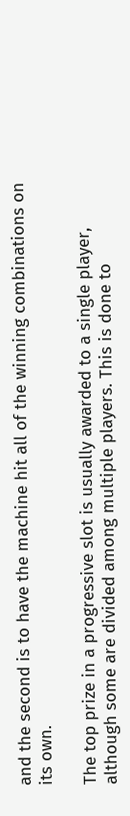and the second is to have the machine hit all of the winning combinations on its own.

The top prize in a progressive slot is usually awarded to a single player, although some are divided among multiple players. This is done to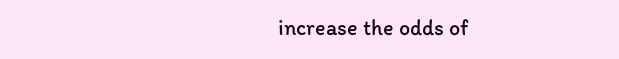increase the odds of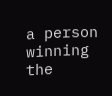a person winning the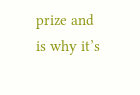prize and is why it’s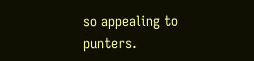so appealing to punters.